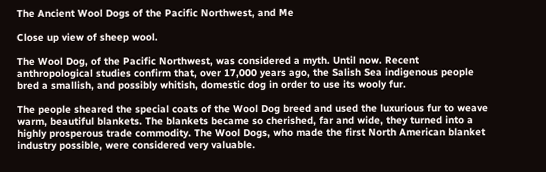The Ancient Wool Dogs of the Pacific Northwest, and Me

Close up view of sheep wool.

The Wool Dog, of the Pacific Northwest, was considered a myth. Until now. Recent anthropological studies confirm that, over 17,000 years ago, the Salish Sea indigenous people bred a smallish, and possibly whitish, domestic dog in order to use its wooly fur.

The people sheared the special coats of the Wool Dog breed and used the luxurious fur to weave warm, beautiful blankets. The blankets became so cherished, far and wide, they turned into a highly prosperous trade commodity. The Wool Dogs, who made the first North American blanket industry possible, were considered very valuable.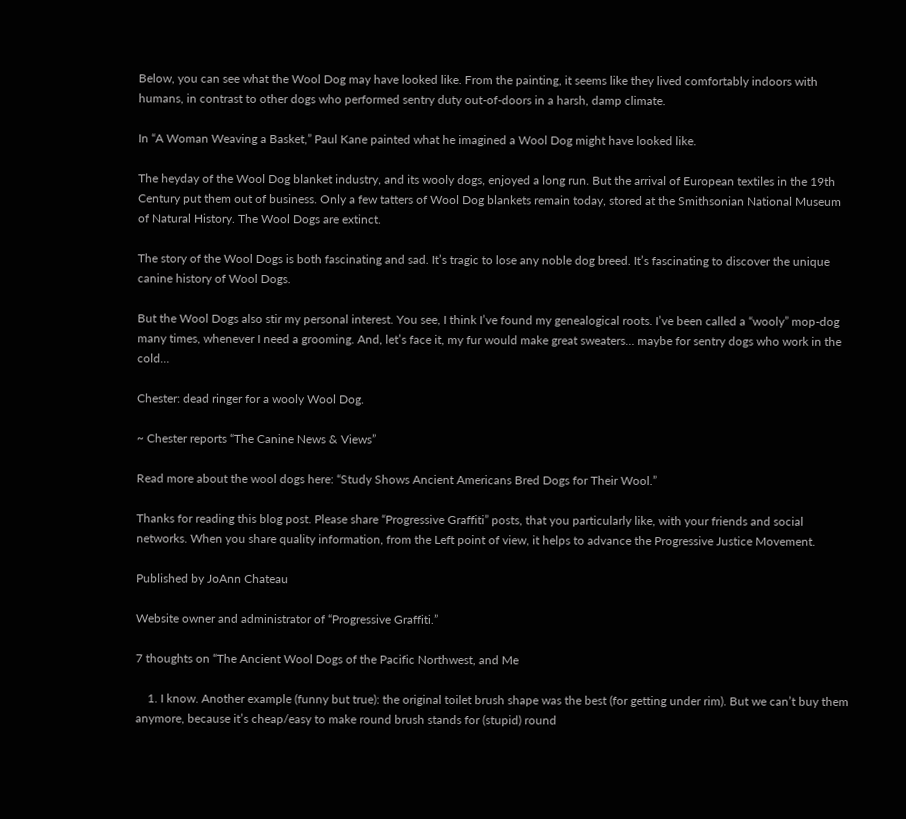Below, you can see what the Wool Dog may have looked like. From the painting, it seems like they lived comfortably indoors with humans, in contrast to other dogs who performed sentry duty out-of-doors in a harsh, damp climate.

In “A Woman Weaving a Basket,” Paul Kane painted what he imagined a Wool Dog might have looked like.

The heyday of the Wool Dog blanket industry, and its wooly dogs, enjoyed a long run. But the arrival of European textiles in the 19th Century put them out of business. Only a few tatters of Wool Dog blankets remain today, stored at the Smithsonian National Museum of Natural History. The Wool Dogs are extinct.

The story of the Wool Dogs is both fascinating and sad. It’s tragic to lose any noble dog breed. It’s fascinating to discover the unique canine history of Wool Dogs.

But the Wool Dogs also stir my personal interest. You see, I think I’ve found my genealogical roots. I’ve been called a “wooly” mop-dog many times, whenever I need a grooming. And, let’s face it, my fur would make great sweaters… maybe for sentry dogs who work in the cold…

Chester: dead ringer for a wooly Wool Dog.

~ Chester reports “The Canine News & Views”

Read more about the wool dogs here: “Study Shows Ancient Americans Bred Dogs for Their Wool.”

Thanks for reading this blog post. Please share “Progressive Graffiti” posts, that you particularly like, with your friends and social networks. When you share quality information, from the Left point of view, it helps to advance the Progressive Justice Movement.

Published by JoAnn Chateau

Website owner and administrator of “Progressive Graffiti.”

7 thoughts on “The Ancient Wool Dogs of the Pacific Northwest, and Me

    1. I know. Another example (funny but true): the original toilet brush shape was the best (for getting under rim). But we can’t buy them anymore, because it’s cheap/easy to make round brush stands for (stupid) round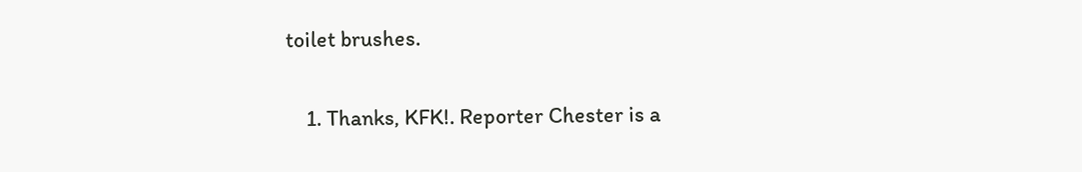toilet brushes.


    1. Thanks, KFK!. Reporter Chester is a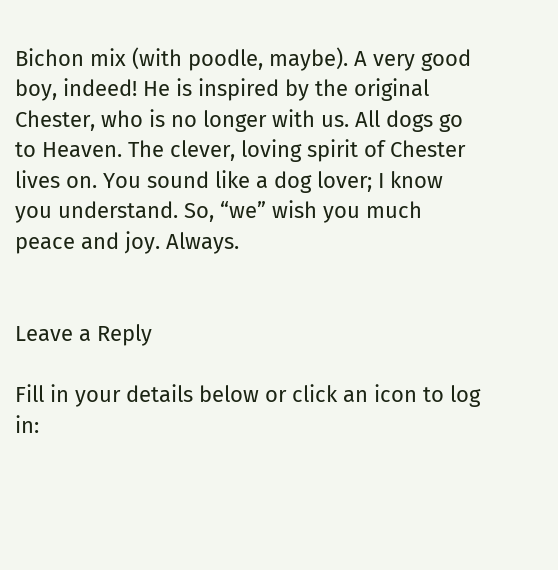Bichon mix (with poodle, maybe). A very good boy, indeed! He is inspired by the original Chester, who is no longer with us. All dogs go to Heaven. The clever, loving spirit of Chester lives on. You sound like a dog lover; I know you understand. So, “we” wish you much peace and joy. Always.


Leave a Reply

Fill in your details below or click an icon to log in: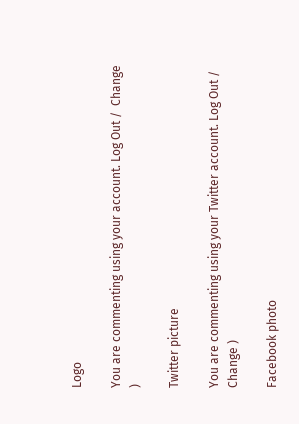Logo

You are commenting using your account. Log Out /  Change )

Twitter picture

You are commenting using your Twitter account. Log Out /  Change )

Facebook photo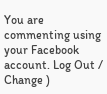You are commenting using your Facebook account. Log Out /  Change )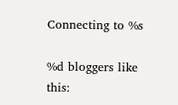Connecting to %s

%d bloggers like this: